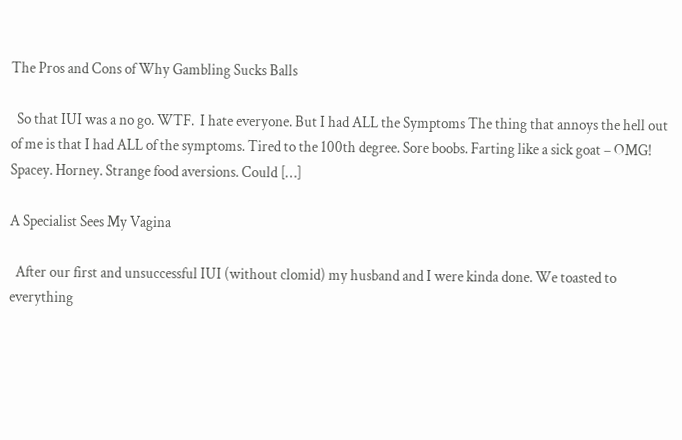The Pros and Cons of Why Gambling Sucks Balls

  So that IUI was a no go. WTF.  I hate everyone. But I had ALL the Symptoms The thing that annoys the hell out of me is that I had ALL of the symptoms. Tired to the 100th degree. Sore boobs. Farting like a sick goat – OMG! Spacey. Horney. Strange food aversions. Could […]

A Specialist Sees My Vagina

  After our first and unsuccessful IUI (without clomid) my husband and I were kinda done. We toasted to everything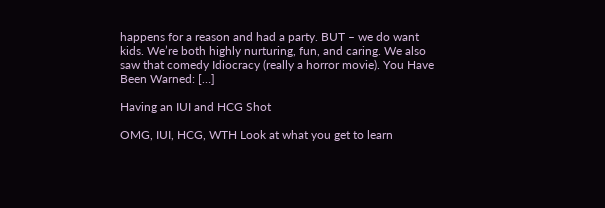happens for a reason and had a party. BUT – we do want kids. We’re both highly nurturing, fun, and caring. We also saw that comedy Idiocracy (really a horror movie). You Have Been Warned: […]

Having an IUI and HCG Shot

OMG, IUI, HCG, WTH Look at what you get to learn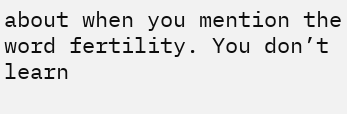about when you mention the word fertility. You don’t learn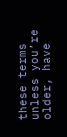these terms unless you’re older, have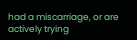had a miscarriage, or are actively trying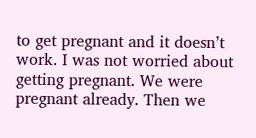to get pregnant and it doesn’t work. I was not worried about getting pregnant. We were pregnant already. Then we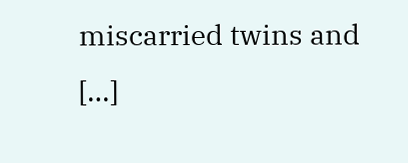miscarried twins and […]